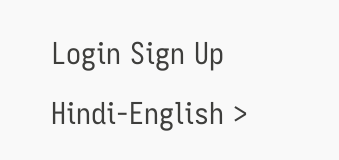Login Sign Up
Hindi-English >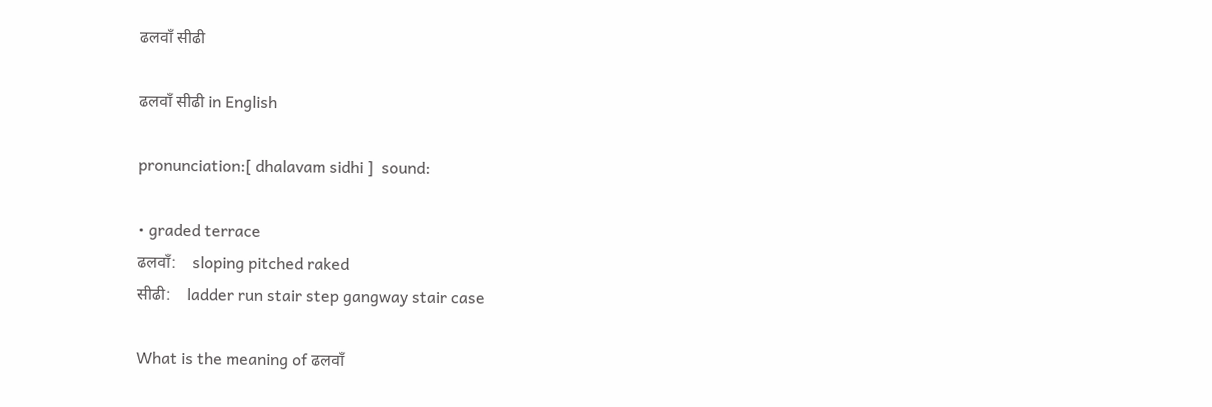ढलवाँ सीढी

ढलवाँ सीढी in English

pronunciation:[ dhalavam sidhi ]  sound:

• graded terrace
ढलवाँ:    sloping pitched raked
सीढी:    ladder run stair step gangway stair case

What is the meaning of ढलवाँ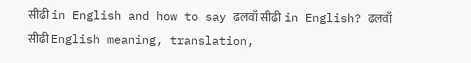सीढी in English and how to say ढलवाँ सीढी in English? ढलवाँ सीढी English meaning, translation,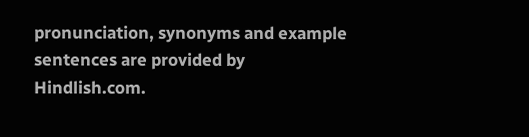pronunciation, synonyms and example sentences are provided by Hindlish.com.